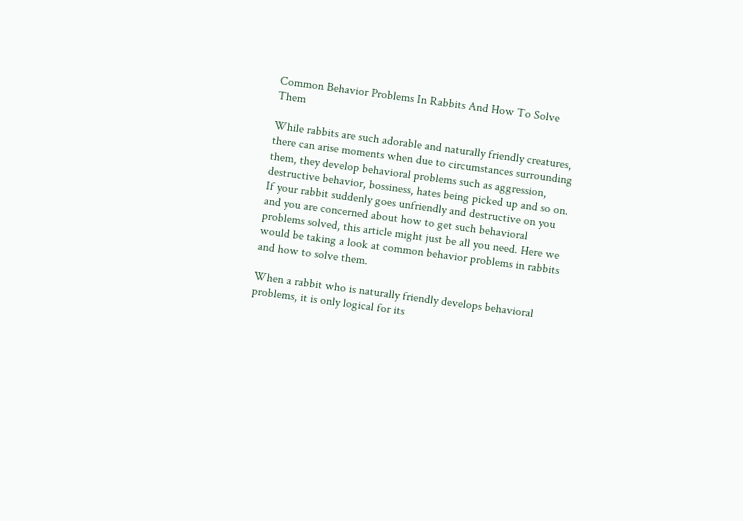Common Behavior Problems In Rabbits And How To Solve Them

While rabbits are such adorable and naturally friendly creatures, there can arise moments when due to circumstances surrounding them, they develop behavioral problems such as aggression, destructive behavior, bossiness, hates being picked up and so on. If your rabbit suddenly goes unfriendly and destructive on you and you are concerned about how to get such behavioral problems solved, this article might just be all you need. Here we would be taking a look at common behavior problems in rabbits and how to solve them.

When a rabbit who is naturally friendly develops behavioral problems, it is only logical for its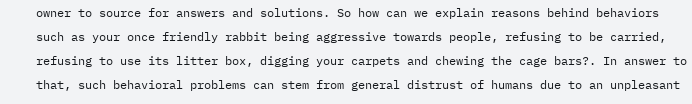owner to source for answers and solutions. So how can we explain reasons behind behaviors such as your once friendly rabbit being aggressive towards people, refusing to be carried, refusing to use its litter box, digging your carpets and chewing the cage bars?. In answer to that, such behavioral problems can stem from general distrust of humans due to an unpleasant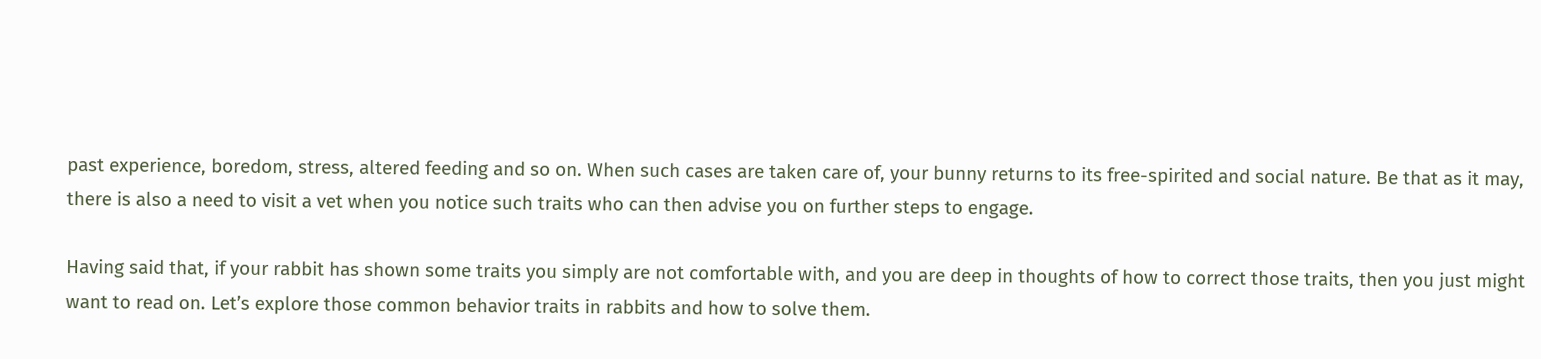past experience, boredom, stress, altered feeding and so on. When such cases are taken care of, your bunny returns to its free-spirited and social nature. Be that as it may, there is also a need to visit a vet when you notice such traits who can then advise you on further steps to engage.

Having said that, if your rabbit has shown some traits you simply are not comfortable with, and you are deep in thoughts of how to correct those traits, then you just might want to read on. Let’s explore those common behavior traits in rabbits and how to solve them.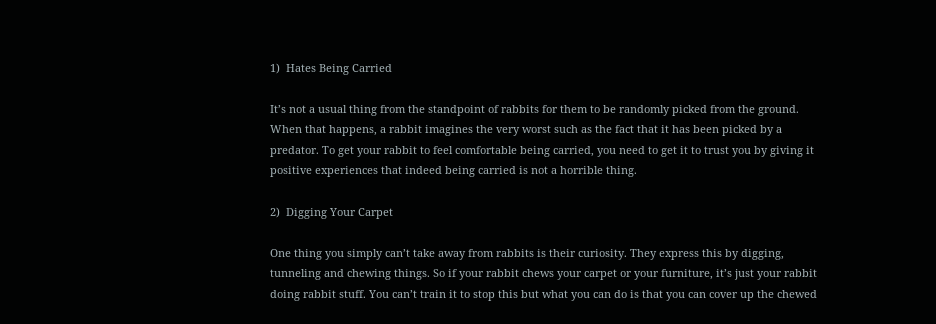1)  Hates Being Carried

It’s not a usual thing from the standpoint of rabbits for them to be randomly picked from the ground. When that happens, a rabbit imagines the very worst such as the fact that it has been picked by a predator. To get your rabbit to feel comfortable being carried, you need to get it to trust you by giving it positive experiences that indeed being carried is not a horrible thing.

2)  Digging Your Carpet

One thing you simply can’t take away from rabbits is their curiosity. They express this by digging, tunneling and chewing things. So if your rabbit chews your carpet or your furniture, it’s just your rabbit doing rabbit stuff. You can’t train it to stop this but what you can do is that you can cover up the chewed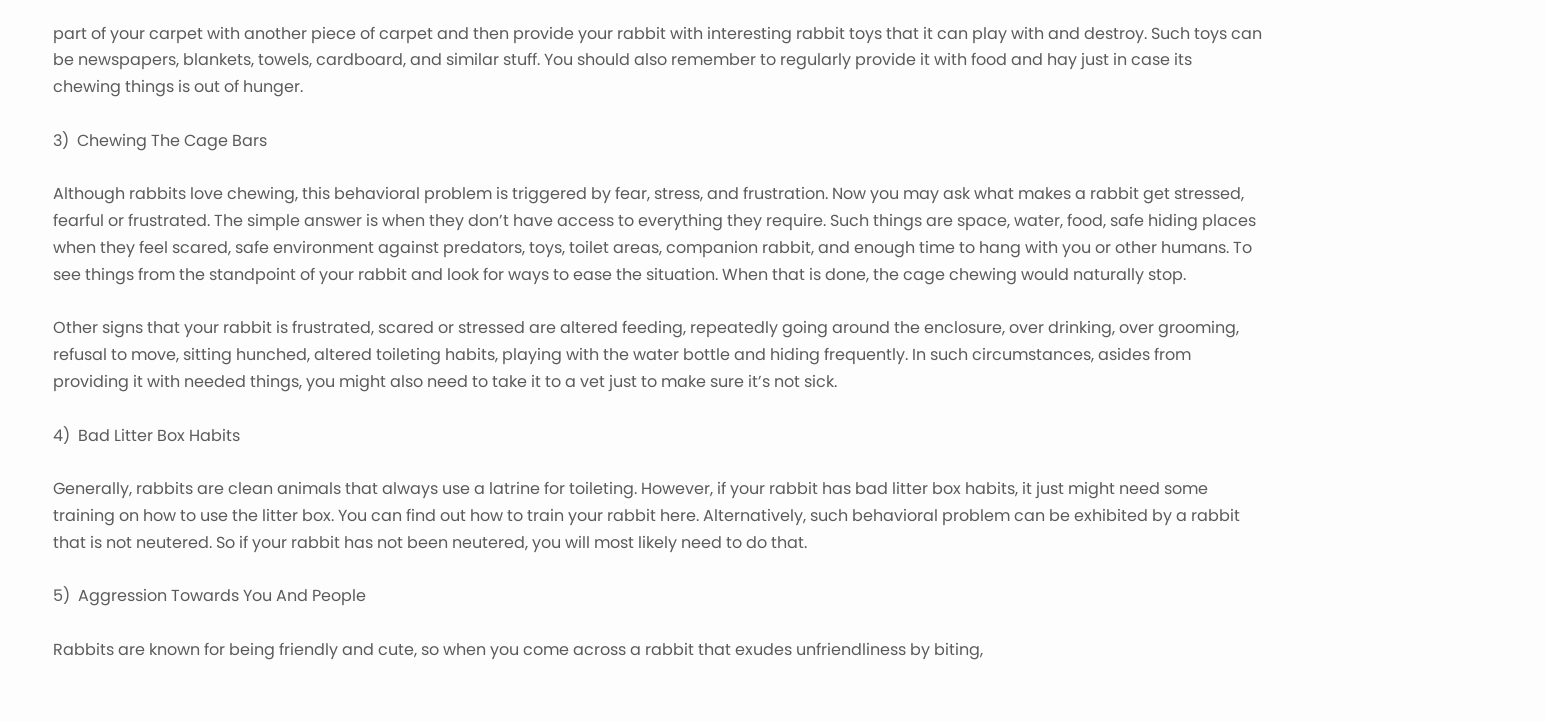part of your carpet with another piece of carpet and then provide your rabbit with interesting rabbit toys that it can play with and destroy. Such toys can be newspapers, blankets, towels, cardboard, and similar stuff. You should also remember to regularly provide it with food and hay just in case its chewing things is out of hunger.

3)  Chewing The Cage Bars

Although rabbits love chewing, this behavioral problem is triggered by fear, stress, and frustration. Now you may ask what makes a rabbit get stressed, fearful or frustrated. The simple answer is when they don’t have access to everything they require. Such things are space, water, food, safe hiding places when they feel scared, safe environment against predators, toys, toilet areas, companion rabbit, and enough time to hang with you or other humans. To see things from the standpoint of your rabbit and look for ways to ease the situation. When that is done, the cage chewing would naturally stop.

Other signs that your rabbit is frustrated, scared or stressed are altered feeding, repeatedly going around the enclosure, over drinking, over grooming, refusal to move, sitting hunched, altered toileting habits, playing with the water bottle and hiding frequently. In such circumstances, asides from providing it with needed things, you might also need to take it to a vet just to make sure it’s not sick.

4)  Bad Litter Box Habits

Generally, rabbits are clean animals that always use a latrine for toileting. However, if your rabbit has bad litter box habits, it just might need some training on how to use the litter box. You can find out how to train your rabbit here. Alternatively, such behavioral problem can be exhibited by a rabbit that is not neutered. So if your rabbit has not been neutered, you will most likely need to do that.

5)  Aggression Towards You And People

Rabbits are known for being friendly and cute, so when you come across a rabbit that exudes unfriendliness by biting,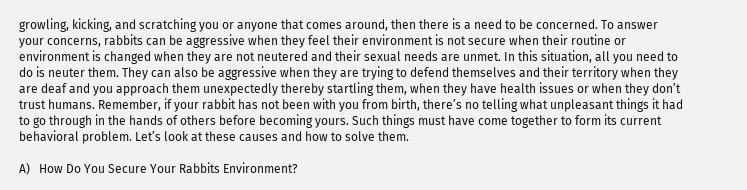growling, kicking, and scratching you or anyone that comes around, then there is a need to be concerned. To answer your concerns, rabbits can be aggressive when they feel their environment is not secure when their routine or environment is changed when they are not neutered and their sexual needs are unmet. In this situation, all you need to do is neuter them. They can also be aggressive when they are trying to defend themselves and their territory when they are deaf and you approach them unexpectedly thereby startling them, when they have health issues or when they don’t trust humans. Remember, if your rabbit has not been with you from birth, there’s no telling what unpleasant things it had to go through in the hands of others before becoming yours. Such things must have come together to form its current behavioral problem. Let’s look at these causes and how to solve them.

A)   How Do You Secure Your Rabbits Environment?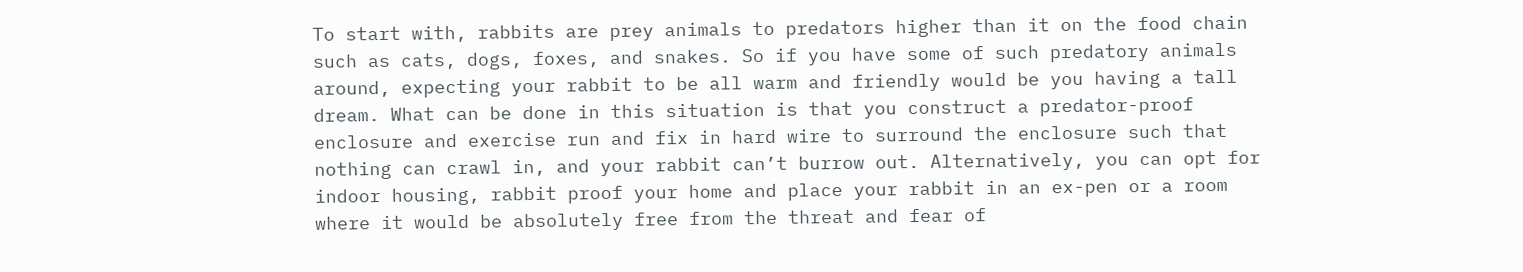To start with, rabbits are prey animals to predators higher than it on the food chain such as cats, dogs, foxes, and snakes. So if you have some of such predatory animals around, expecting your rabbit to be all warm and friendly would be you having a tall dream. What can be done in this situation is that you construct a predator-proof enclosure and exercise run and fix in hard wire to surround the enclosure such that nothing can crawl in, and your rabbit can’t burrow out. Alternatively, you can opt for indoor housing, rabbit proof your home and place your rabbit in an ex-pen or a room where it would be absolutely free from the threat and fear of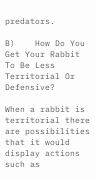predators.

B)    How Do You Get Your Rabbit To Be Less Territorial Or Defensive?

When a rabbit is territorial there are possibilities that it would display actions such as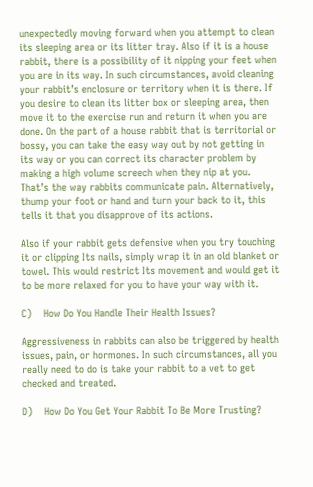unexpectedly moving forward when you attempt to clean its sleeping area or its litter tray. Also if it is a house rabbit, there is a possibility of it nipping your feet when you are in its way. In such circumstances, avoid cleaning your rabbit’s enclosure or territory when it is there. If you desire to clean its litter box or sleeping area, then move it to the exercise run and return it when you are done. On the part of a house rabbit that is territorial or bossy, you can take the easy way out by not getting in its way or you can correct its character problem by making a high volume screech when they nip at you. That’s the way rabbits communicate pain. Alternatively, thump your foot or hand and turn your back to it, this tells it that you disapprove of its actions.

Also if your rabbit gets defensive when you try touching it or clipping Its nails, simply wrap it in an old blanket or towel. This would restrict Its movement and would get it to be more relaxed for you to have your way with it.

C)    How Do You Handle Their Health Issues?

Aggressiveness in rabbits can also be triggered by health issues, pain, or hormones. In such circumstances, all you really need to do is take your rabbit to a vet to get checked and treated.

D)    How Do You Get Your Rabbit To Be More Trusting?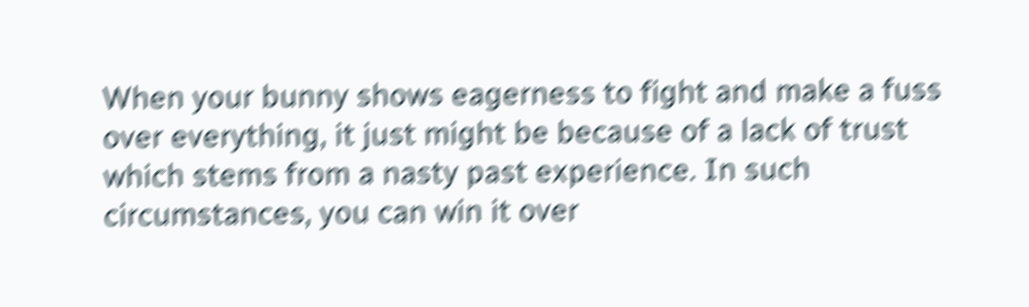When your bunny shows eagerness to fight and make a fuss over everything, it just might be because of a lack of trust which stems from a nasty past experience. In such circumstances, you can win it over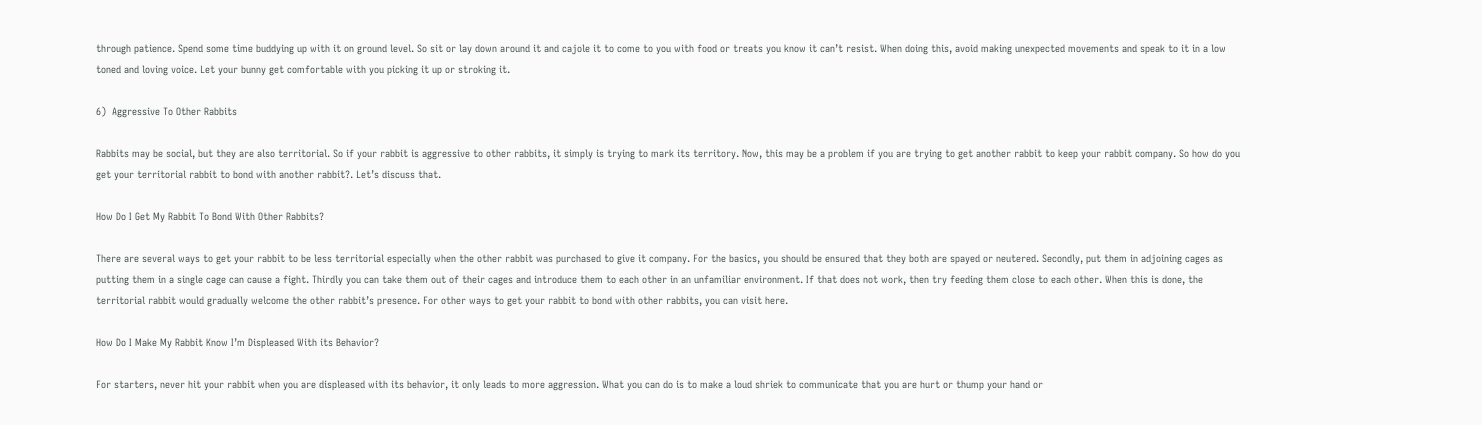through patience. Spend some time buddying up with it on ground level. So sit or lay down around it and cajole it to come to you with food or treats you know it can’t resist. When doing this, avoid making unexpected movements and speak to it in a low toned and loving voice. Let your bunny get comfortable with you picking it up or stroking it.

6)  Aggressive To Other Rabbits

Rabbits may be social, but they are also territorial. So if your rabbit is aggressive to other rabbits, it simply is trying to mark its territory. Now, this may be a problem if you are trying to get another rabbit to keep your rabbit company. So how do you get your territorial rabbit to bond with another rabbit?. Let’s discuss that.

How Do I Get My Rabbit To Bond With Other Rabbits?

There are several ways to get your rabbit to be less territorial especially when the other rabbit was purchased to give it company. For the basics, you should be ensured that they both are spayed or neutered. Secondly, put them in adjoining cages as putting them in a single cage can cause a fight. Thirdly you can take them out of their cages and introduce them to each other in an unfamiliar environment. If that does not work, then try feeding them close to each other. When this is done, the territorial rabbit would gradually welcome the other rabbit’s presence. For other ways to get your rabbit to bond with other rabbits, you can visit here.

How Do I Make My Rabbit Know I’m Displeased With its Behavior?

For starters, never hit your rabbit when you are displeased with its behavior, it only leads to more aggression. What you can do is to make a loud shriek to communicate that you are hurt or thump your hand or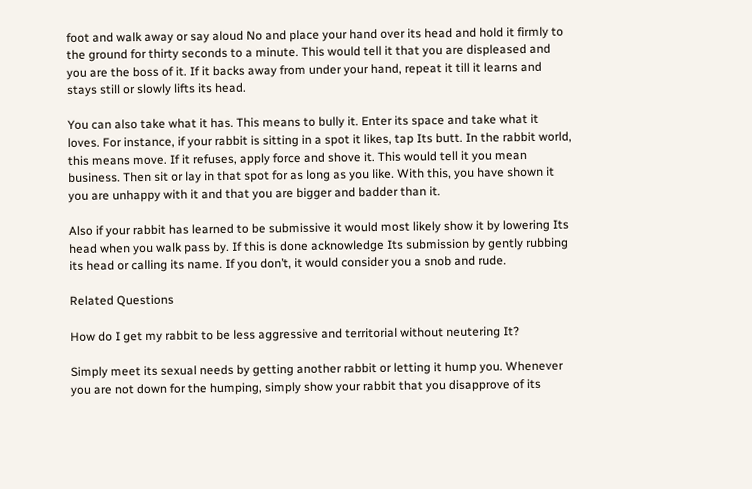foot and walk away or say aloud No and place your hand over its head and hold it firmly to the ground for thirty seconds to a minute. This would tell it that you are displeased and you are the boss of it. If it backs away from under your hand, repeat it till it learns and stays still or slowly lifts its head.

You can also take what it has. This means to bully it. Enter its space and take what it loves. For instance, if your rabbit is sitting in a spot it likes, tap Its butt. In the rabbit world, this means move. If it refuses, apply force and shove it. This would tell it you mean business. Then sit or lay in that spot for as long as you like. With this, you have shown it you are unhappy with it and that you are bigger and badder than it.

Also if your rabbit has learned to be submissive it would most likely show it by lowering Its head when you walk pass by. If this is done acknowledge Its submission by gently rubbing its head or calling its name. If you don’t, it would consider you a snob and rude.

Related Questions

How do I get my rabbit to be less aggressive and territorial without neutering It?

Simply meet its sexual needs by getting another rabbit or letting it hump you. Whenever you are not down for the humping, simply show your rabbit that you disapprove of its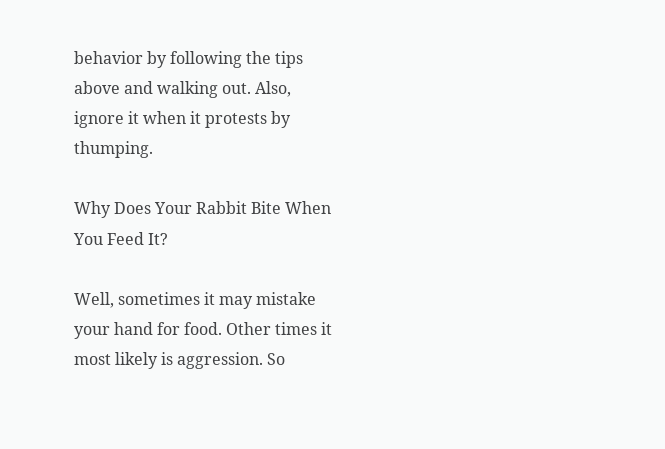behavior by following the tips above and walking out. Also, ignore it when it protests by thumping.

Why Does Your Rabbit Bite When You Feed It?

Well, sometimes it may mistake your hand for food. Other times it most likely is aggression. So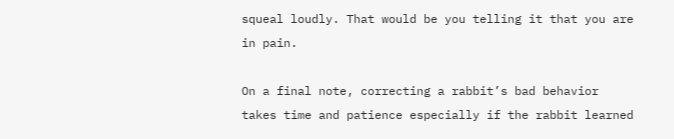squeal loudly. That would be you telling it that you are in pain.

On a final note, correcting a rabbit’s bad behavior takes time and patience especially if the rabbit learned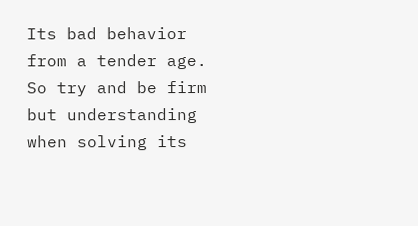Its bad behavior from a tender age. So try and be firm but understanding when solving its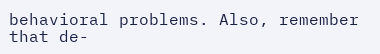behavioral problems. Also, remember that de-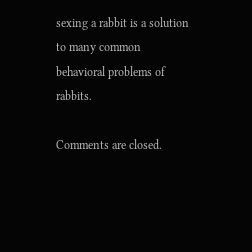sexing a rabbit is a solution to many common behavioral problems of rabbits.

Comments are closed.